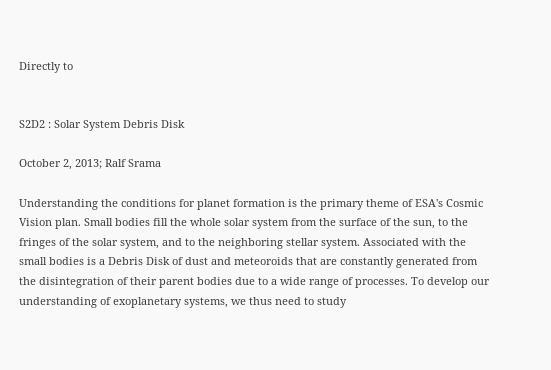Directly to


S2D2 : Solar System Debris Disk

October 2, 2013; Ralf Srama

Understanding the conditions for planet formation is the primary theme of ESA's Cosmic Vision plan. Small bodies fill the whole solar system from the surface of the sun, to the fringes of the solar system, and to the neighboring stellar system. Associated with the small bodies is a Debris Disk of dust and meteoroids that are constantly generated from the disintegration of their parent bodies due to a wide range of processes. To develop our understanding of exoplanetary systems, we thus need to study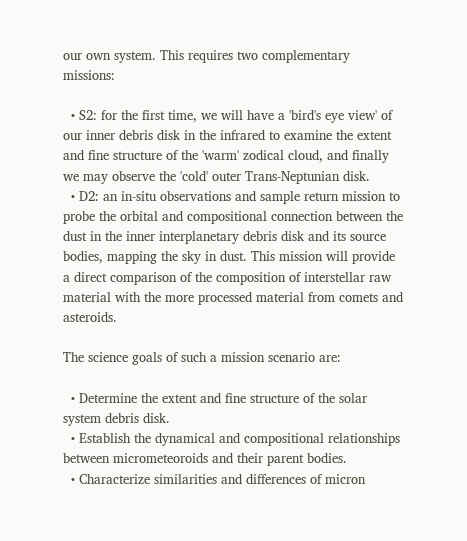our own system. This requires two complementary missions:

  • S2: for the first time, we will have a 'bird's eye view' of our inner debris disk in the infrared to examine the extent and fine structure of the 'warm' zodical cloud, and finally we may observe the 'cold' outer Trans-Neptunian disk.
  • D2: an in-situ observations and sample return mission to probe the orbital and compositional connection between the dust in the inner interplanetary debris disk and its source bodies, mapping the sky in dust. This mission will provide a direct comparison of the composition of interstellar raw material with the more processed material from comets and asteroids.

The science goals of such a mission scenario are:

  • Determine the extent and fine structure of the solar system debris disk.
  • Establish the dynamical and compositional relationships between micrometeoroids and their parent bodies.
  • Characterize similarities and differences of micron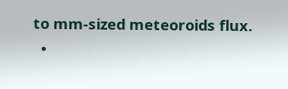to mm-sized meteoroids flux.
  •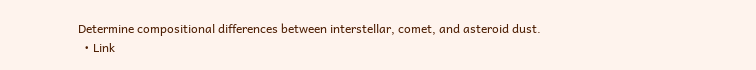Determine compositional differences between interstellar, comet, and asteroid dust.
  • Link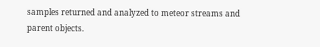samples returned and analyzed to meteor streams and parent objects.